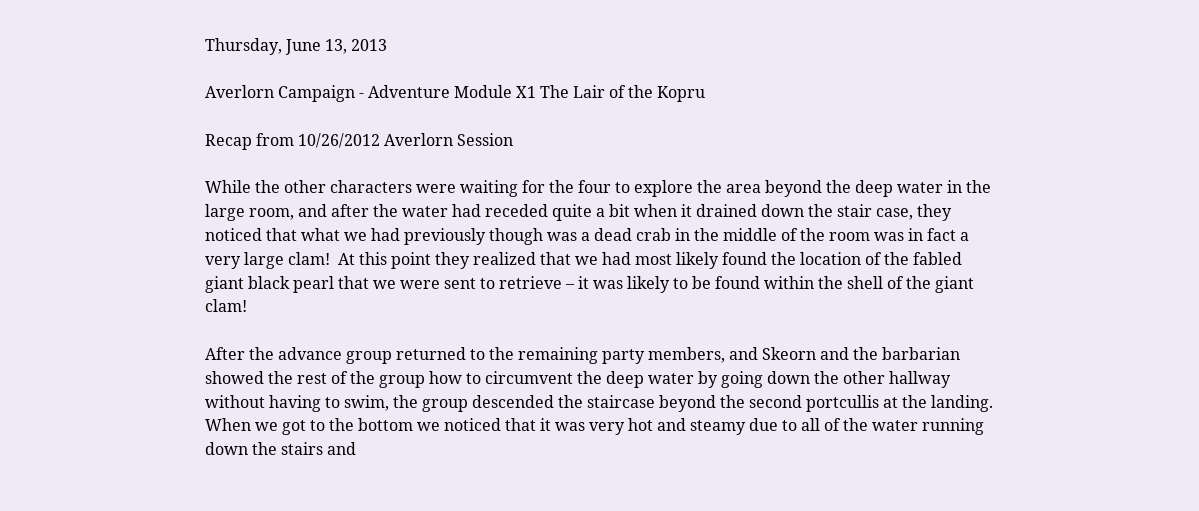Thursday, June 13, 2013

Averlorn Campaign - Adventure Module X1 The Lair of the Kopru

Recap from 10/26/2012 Averlorn Session

While the other characters were waiting for the four to explore the area beyond the deep water in the large room, and after the water had receded quite a bit when it drained down the stair case, they noticed that what we had previously though was a dead crab in the middle of the room was in fact a very large clam!  At this point they realized that we had most likely found the location of the fabled giant black pearl that we were sent to retrieve – it was likely to be found within the shell of the giant clam!

After the advance group returned to the remaining party members, and Skeorn and the barbarian showed the rest of the group how to circumvent the deep water by going down the other hallway without having to swim, the group descended the staircase beyond the second portcullis at the landing.  When we got to the bottom we noticed that it was very hot and steamy due to all of the water running down the stairs and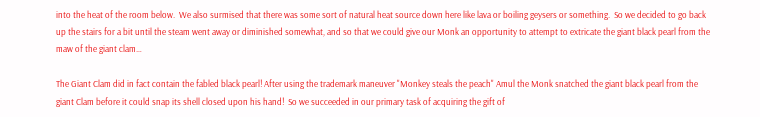into the heat of the room below.  We also surmised that there was some sort of natural heat source down here like lava or boiling geysers or something.  So we decided to go back up the stairs for a bit until the steam went away or diminished somewhat, and so that we could give our Monk an opportunity to attempt to extricate the giant black pearl from the maw of the giant clam…

The Giant Clam did in fact contain the fabled black pearl! After using the trademark maneuver "Monkey steals the peach" Amul the Monk snatched the giant black pearl from the giant Clam before it could snap its shell closed upon his hand!  So we succeeded in our primary task of acquiring the gift of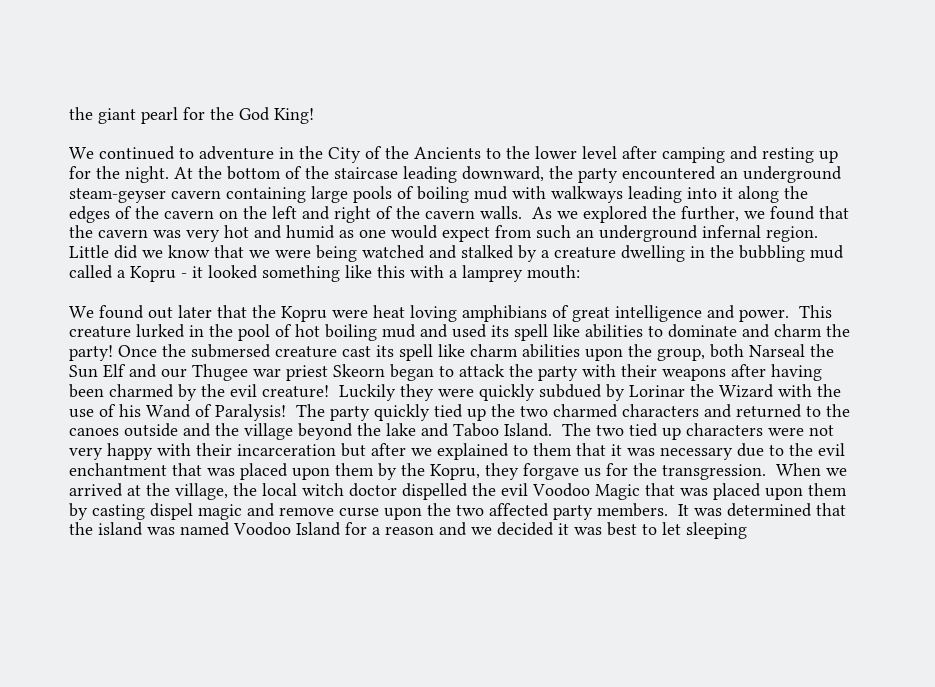the giant pearl for the God King!

We continued to adventure in the City of the Ancients to the lower level after camping and resting up for the night. At the bottom of the staircase leading downward, the party encountered an underground steam-geyser cavern containing large pools of boiling mud with walkways leading into it along the edges of the cavern on the left and right of the cavern walls.  As we explored the further, we found that the cavern was very hot and humid as one would expect from such an underground infernal region. Little did we know that we were being watched and stalked by a creature dwelling in the bubbling mud called a Kopru - it looked something like this with a lamprey mouth:

We found out later that the Kopru were heat loving amphibians of great intelligence and power.  This creature lurked in the pool of hot boiling mud and used its spell like abilities to dominate and charm the party! Once the submersed creature cast its spell like charm abilities upon the group, both Narseal the Sun Elf and our Thugee war priest Skeorn began to attack the party with their weapons after having been charmed by the evil creature!  Luckily they were quickly subdued by Lorinar the Wizard with the use of his Wand of Paralysis!  The party quickly tied up the two charmed characters and returned to the canoes outside and the village beyond the lake and Taboo Island.  The two tied up characters were not very happy with their incarceration but after we explained to them that it was necessary due to the evil enchantment that was placed upon them by the Kopru, they forgave us for the transgression.  When we arrived at the village, the local witch doctor dispelled the evil Voodoo Magic that was placed upon them by casting dispel magic and remove curse upon the two affected party members.  It was determined that the island was named Voodoo Island for a reason and we decided it was best to let sleeping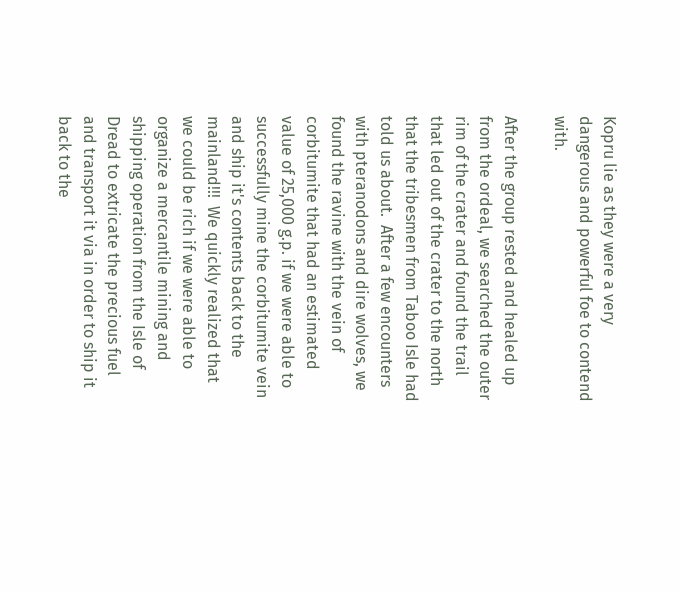Kopru lie as they were a very dangerous and powerful foe to contend with.

After the group rested and healed up from the ordeal, we searched the outer rim of the crater and found the trail that led out of the crater to the north that the tribesmen from Taboo Isle had told us about.  After a few encounters with pteranodons and dire wolves, we found the ravine with the vein of corbitumite that had an estimated value of 25,000 g.p. if we were able to successfully mine the corbitumite vein and ship it's contents back to the mainland!!!  We quickly realized that we could be rich if we were able to organize a mercantile mining and shipping operation from the Isle of Dread to extricate the precious fuel and transport it via in order to ship it back to the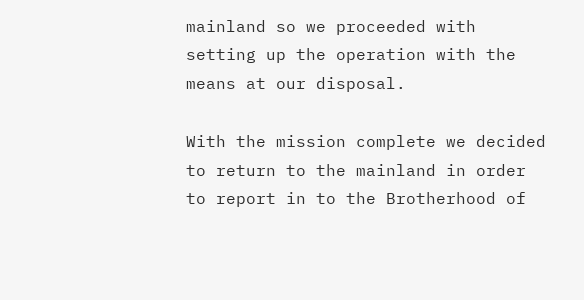mainland so we proceeded with setting up the operation with the means at our disposal.

With the mission complete we decided to return to the mainland in order to report in to the Brotherhood of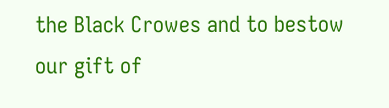the Black Crowes and to bestow our gift of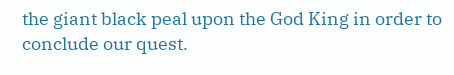the giant black peal upon the God King in order to conclude our quest.